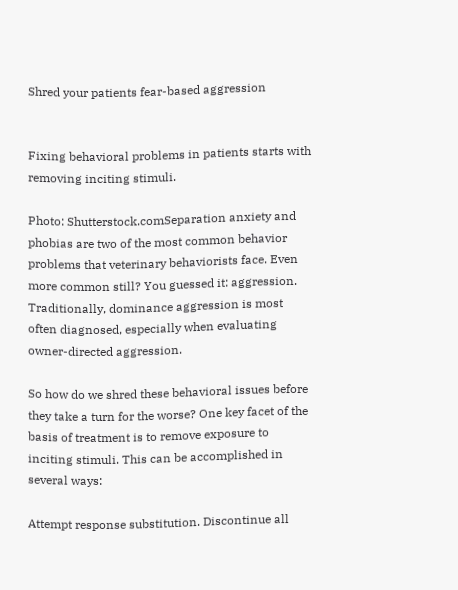Shred your patients fear-based aggression


Fixing behavioral problems in patients starts with removing inciting stimuli.

Photo: Shutterstock.comSeparation anxiety and phobias are two of the most common behavior problems that veterinary behaviorists face. Even more common still? You guessed it: aggression. Traditionally, dominance aggression is most often diagnosed, especially when evaluating owner-directed aggression.

So how do we shred these behavioral issues before they take a turn for the worse? One key facet of the basis of treatment is to remove exposure to inciting stimuli. This can be accomplished in several ways:

Attempt response substitution. Discontinue all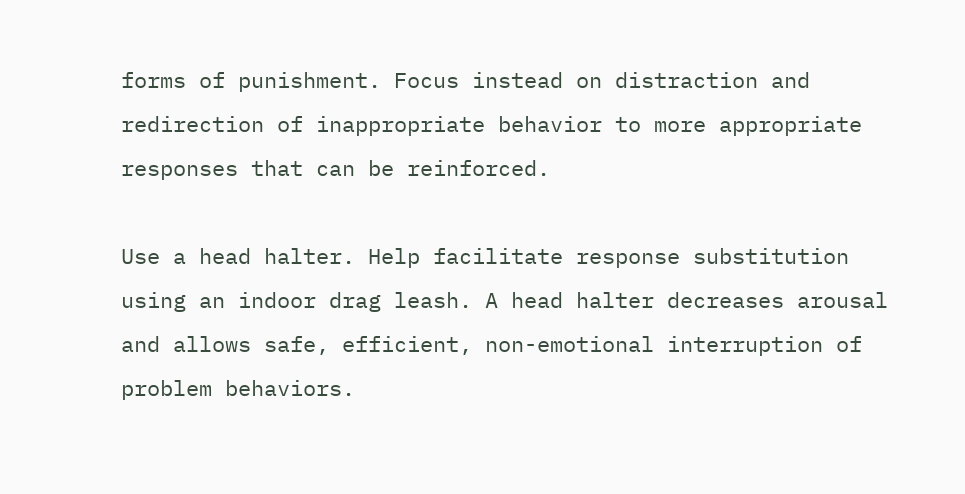forms of punishment. Focus instead on distraction and redirection of inappropriate behavior to more appropriate responses that can be reinforced.

Use a head halter. Help facilitate response substitution using an indoor drag leash. A head halter decreases arousal and allows safe, efficient, non-emotional interruption of problem behaviors.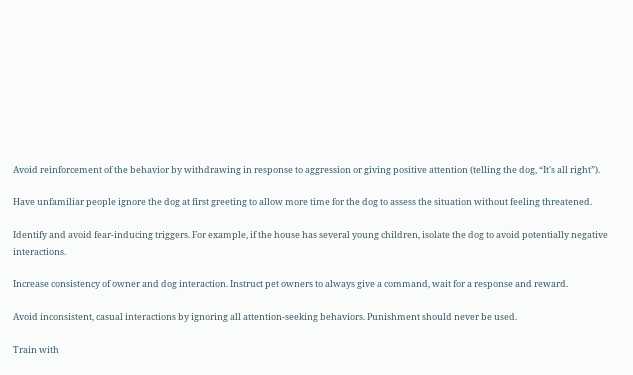Avoid reinforcement of the behavior by withdrawing in response to aggression or giving positive attention (telling the dog, “It's all right”).

Have unfamiliar people ignore the dog at first greeting to allow more time for the dog to assess the situation without feeling threatened.

Identify and avoid fear-inducing triggers. For example, if the house has several young children, isolate the dog to avoid potentially negative interactions.

Increase consistency of owner and dog interaction. Instruct pet owners to always give a command, wait for a response and reward.

Avoid inconsistent, casual interactions by ignoring all attention-seeking behaviors. Punishment should never be used.

Train with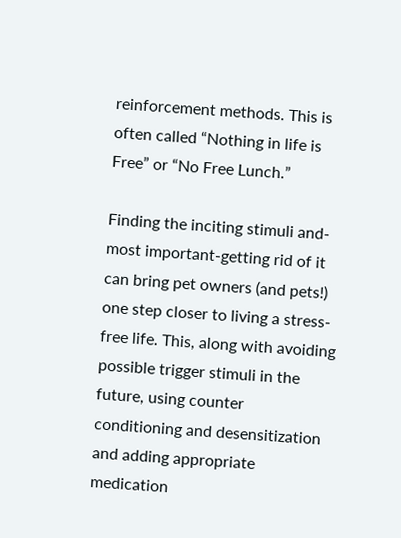reinforcement methods. This is often called “Nothing in life is Free” or “No Free Lunch.”

Finding the inciting stimuli and-most important-getting rid of it can bring pet owners (and pets!) one step closer to living a stress-free life. This, along with avoiding possible trigger stimuli in the future, using counter conditioning and desensitization and adding appropriate medication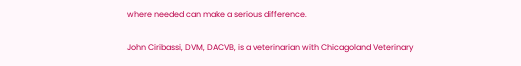where needed can make a serious difference.

John Ciribassi, DVM, DACVB, is a veterinarian with Chicagoland Veterinary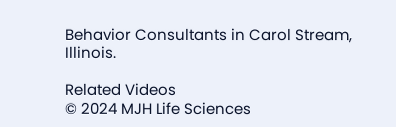Behavior Consultants in Carol Stream, Illinois.

Related Videos
© 2024 MJH Life Sciences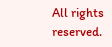All rights reserved.